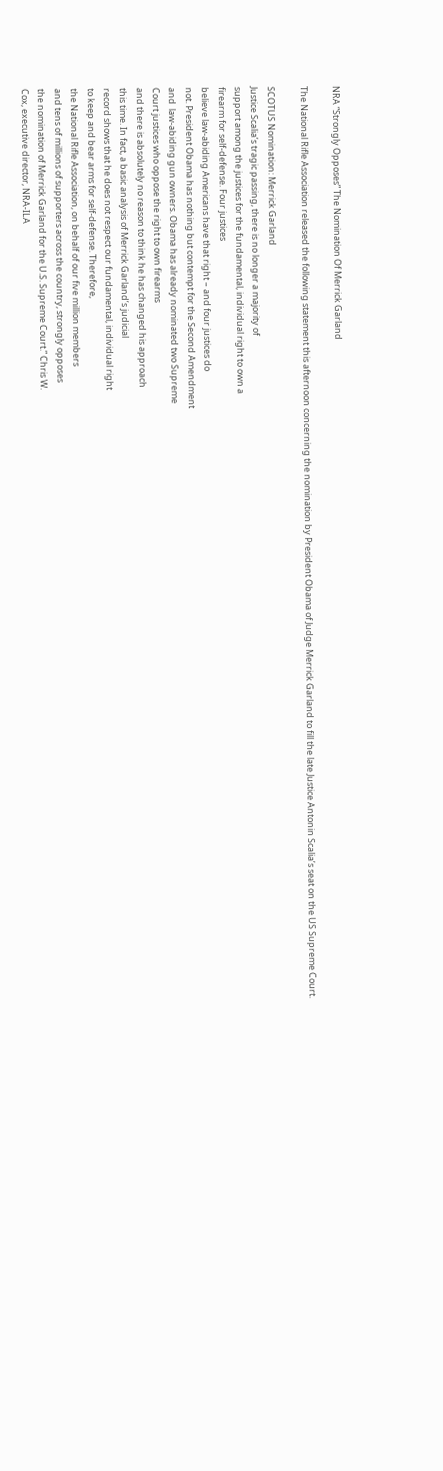NRA “Strongly Opposes” The Nomination Of Merrick Garland

The National Rifle Association released the following statement this afternoon concerning the nomination by President Obama of Judge Merrick Garland to fill the late Justice Antonin Scalia’s seat on the US Supreme Court.

SCOTUS Nomination: Merrick Garland
Justice Scalia’s tragic passing, there is no longer a majority of
support among the justices for the fundamental, individual right to own a
firearm for self-defense. Four justices
believe law-abiding Americans have that right – and four justices do
not. President Obama has nothing but contempt for the Second Amendment
and  law-abiding gun owners. Obama has already nominated two Supreme
Court justices who oppose the right to own firearms
and there is absolutely no reason to think he has changed his approach
this time. In fact, a basic analysis of Merrick Garland’s judicial
record shows that he does not respect our fundamental, individual right
to keep and bear arms for self-defense. Therefore,
the National Rifle Association, on behalf of our five million members
and tens of millions of supporters across the country, strongly opposes
the nomination of Merrick Garland for the U.S. Supreme Court.” Chris W.
Cox, executive director, NRA-ILA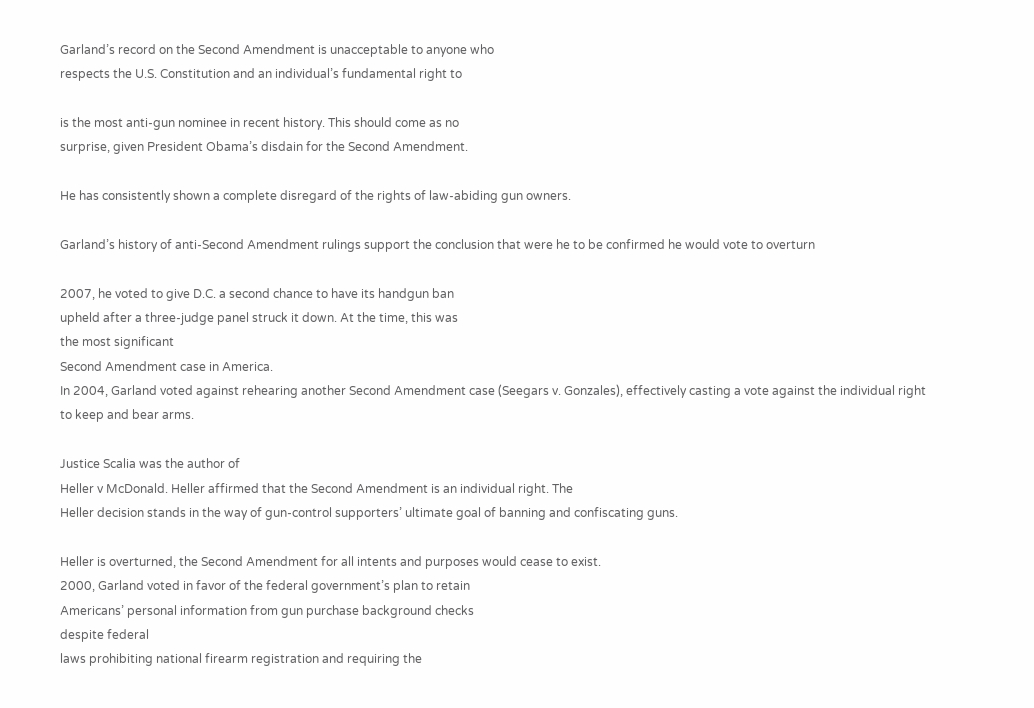Garland’s record on the Second Amendment is unacceptable to anyone who
respects the U.S. Constitution and an individual’s fundamental right to

is the most anti-gun nominee in recent history. This should come as no
surprise, given President Obama’s disdain for the Second Amendment.

He has consistently shown a complete disregard of the rights of law-abiding gun owners.

Garland’s history of anti-Second Amendment rulings support the conclusion that were he to be confirmed he would vote to overturn

2007, he voted to give D.C. a second chance to have its handgun ban
upheld after a three-judge panel struck it down. At the time, this was
the most significant
Second Amendment case in America.
In 2004, Garland voted against rehearing another Second Amendment case (Seegars v. Gonzales), effectively casting a vote against the individual right
to keep and bear arms.

Justice Scalia was the author of
Heller v McDonald. Heller affirmed that the Second Amendment is an individual right. The
Heller decision stands in the way of gun-control supporters’ ultimate goal of banning and confiscating guns.

Heller is overturned, the Second Amendment for all intents and purposes would cease to exist.
2000, Garland voted in favor of the federal government’s plan to retain
Americans’ personal information from gun purchase background checks
despite federal
laws prohibiting national firearm registration and requiring the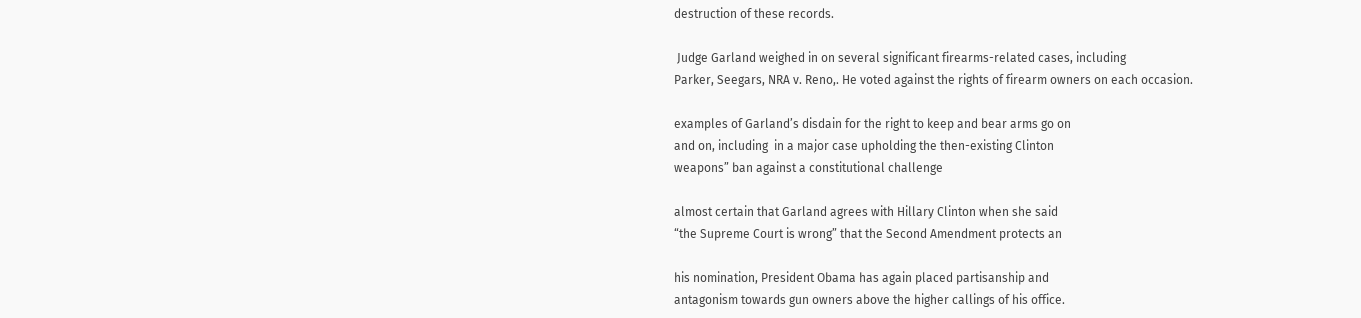destruction of these records.

 Judge Garland weighed in on several significant firearms-related cases, including
Parker, Seegars, NRA v. Reno,. He voted against the rights of firearm owners on each occasion.

examples of Garland’s disdain for the right to keep and bear arms go on
and on, including  in a major case upholding the then-existing Clinton
weapons” ban against a constitutional challenge

almost certain that Garland agrees with Hillary Clinton when she said
“the Supreme Court is wrong” that the Second Amendment protects an

his nomination, President Obama has again placed partisanship and
antagonism towards gun owners above the higher callings of his office.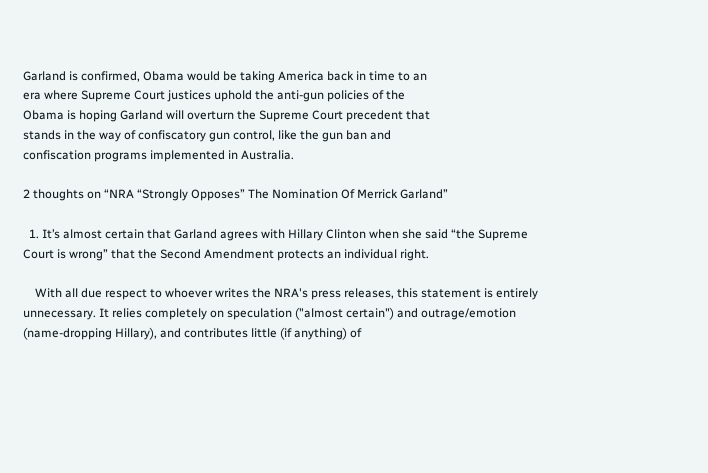Garland is confirmed, Obama would be taking America back in time to an
era where Supreme Court justices uphold the anti-gun policies of the
Obama is hoping Garland will overturn the Supreme Court precedent that
stands in the way of confiscatory gun control, like the gun ban and
confiscation programs implemented in Australia.

2 thoughts on “NRA “Strongly Opposes” The Nomination Of Merrick Garland”

  1. It’s almost certain that Garland agrees with Hillary Clinton when she said “the Supreme Court is wrong” that the Second Amendment protects an individual right.

    With all due respect to whoever writes the NRA's press releases, this statement is entirely unnecessary. It relies completely on speculation ("almost certain") and outrage/emotion (name-dropping Hillary), and contributes little (if anything) of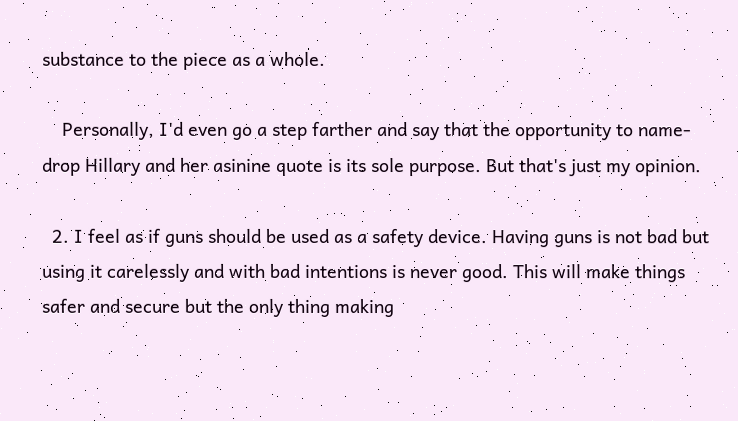substance to the piece as a whole.

    Personally, I'd even go a step farther and say that the opportunity to name-drop Hillary and her asinine quote is its sole purpose. But that's just my opinion.

  2. I feel as if guns should be used as a safety device. Having guns is not bad but using it carelessly and with bad intentions is never good. This will make things safer and secure but the only thing making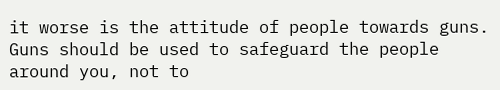it worse is the attitude of people towards guns. Guns should be used to safeguard the people around you, not to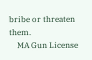bribe or threaten them.
    MA Gun License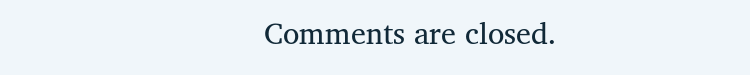Comments are closed.